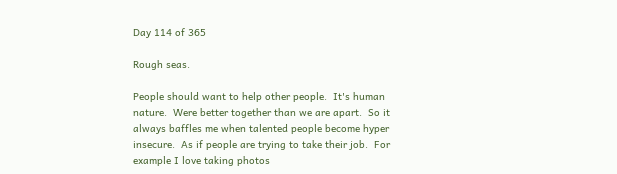Day 114 of 365

Rough seas.

People should want to help other people.  It's human nature.  Were better together than we are apart.  So it always baffles me when talented people become hyper insecure.  As if people are trying to take their job.  For example I love taking photos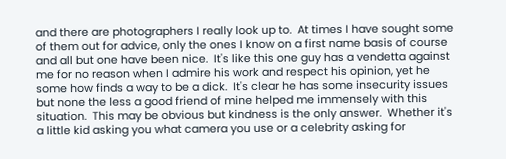and there are photographers I really look up to.  At times I have sought some of them out for advice, only the ones I know on a first name basis of course and all but one have been nice.  It's like this one guy has a vendetta against me for no reason when I admire his work and respect his opinion, yet he some how finds a way to be a dick.  It's clear he has some insecurity issues but none the less a good friend of mine helped me immensely with this situation.  This may be obvious but kindness is the only answer.  Whether it's a little kid asking you what camera you use or a celebrity asking for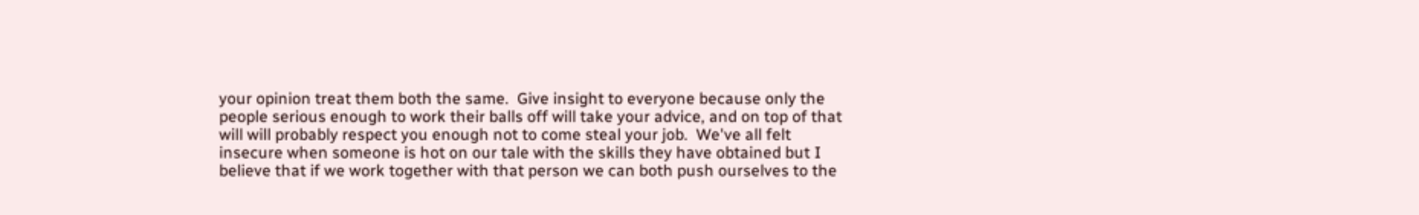your opinion treat them both the same.  Give insight to everyone because only the people serious enough to work their balls off will take your advice, and on top of that will will probably respect you enough not to come steal your job.  We've all felt insecure when someone is hot on our tale with the skills they have obtained but I believe that if we work together with that person we can both push ourselves to the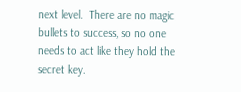next level.  There are no magic bullets to success, so no one needs to act like they hold the secret key.